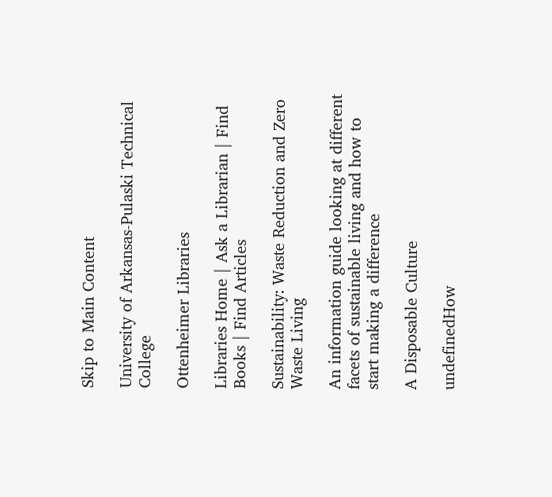Skip to Main Content

University of Arkansas-Pulaski Technical College

Ottenheimer Libraries

Libraries Home | Ask a Librarian | Find Books | Find Articles

Sustainability: Waste Reduction and Zero Waste Living

An information guide looking at different facets of sustainable living and how to start making a difference

A Disposable Culture

undefinedHow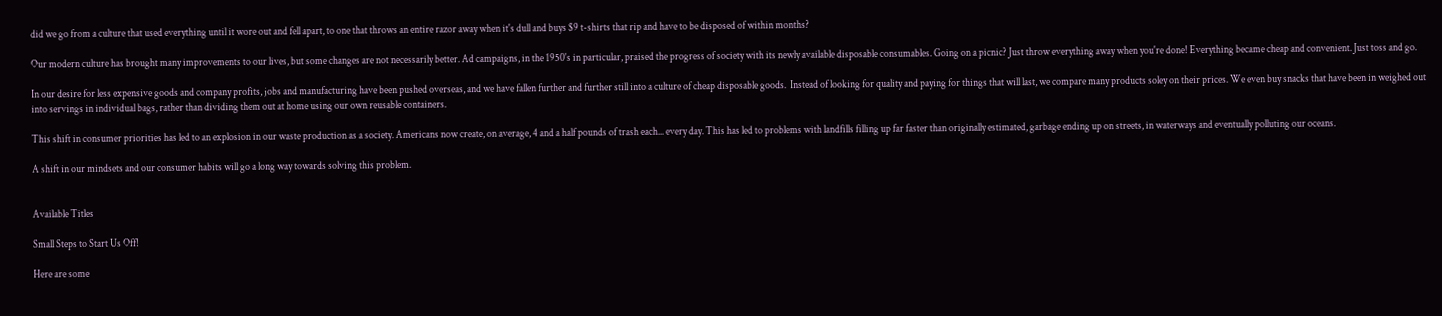did we go from a culture that used everything until it wore out and fell apart, to one that throws an entire razor away when it's dull and buys $9 t-shirts that rip and have to be disposed of within months?

Our modern culture has brought many improvements to our lives, but some changes are not necessarily better. Ad campaigns, in the 1950's in particular, praised the progress of society with its newly available disposable consumables. Going on a picnic? Just throw everything away when you're done! Everything became cheap and convenient. Just toss and go.

In our desire for less expensive goods and company profits, jobs and manufacturing have been pushed overseas, and we have fallen further and further still into a culture of cheap disposable goods.  Instead of looking for quality and paying for things that will last, we compare many products soley on their prices. We even buy snacks that have been in weighed out into servings in individual bags, rather than dividing them out at home using our own reusable containers.

This shift in consumer priorities has led to an explosion in our waste production as a society. Americans now create, on average, 4 and a half pounds of trash each... every day. This has led to problems with landfills filling up far faster than originally estimated, garbage ending up on streets, in waterways and eventually polluting our oceans.

A shift in our mindsets and our consumer habits will go a long way towards solving this problem.


Available Titles

Small Steps to Start Us Off!

Here are some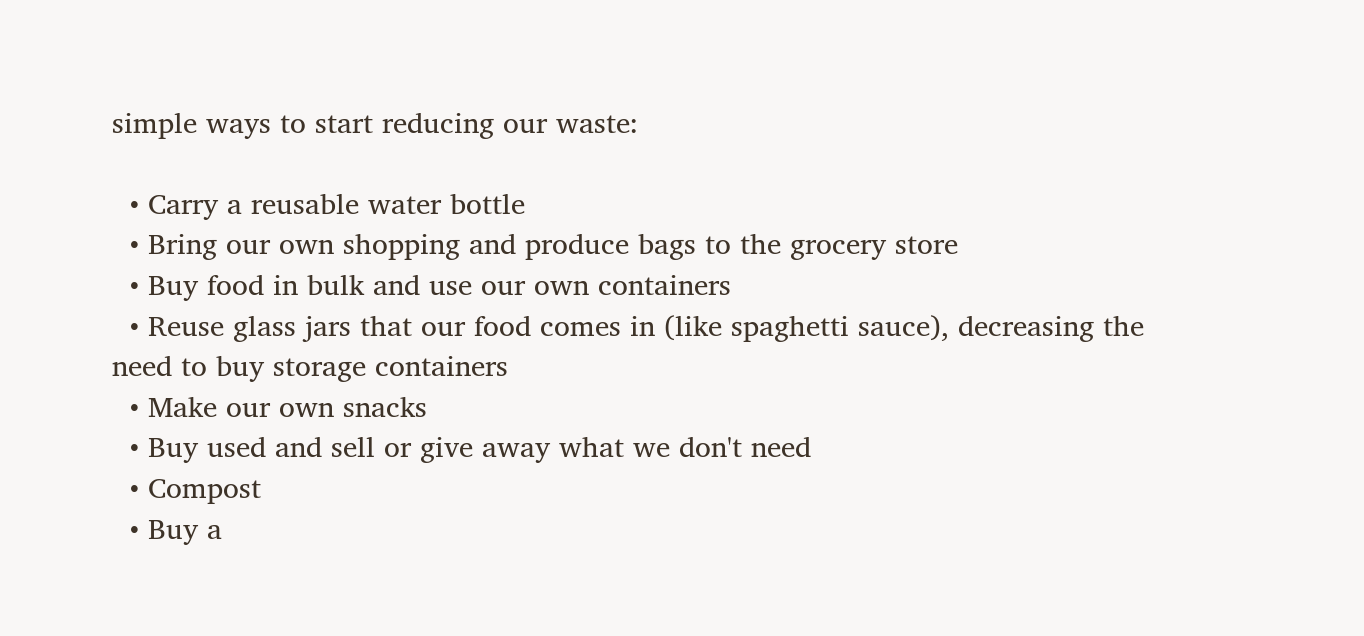simple ways to start reducing our waste:

  • Carry a reusable water bottle
  • Bring our own shopping and produce bags to the grocery store
  • Buy food in bulk and use our own containers
  • Reuse glass jars that our food comes in (like spaghetti sauce), decreasing the need to buy storage containers
  • Make our own snacks
  • Buy used and sell or give away what we don't need
  • Compost
  • Buy a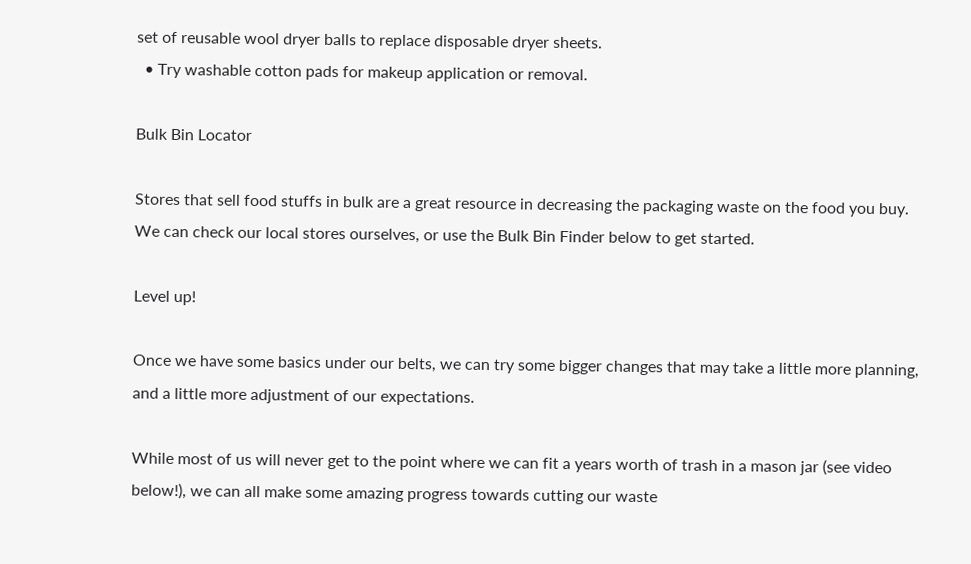set of reusable wool dryer balls to replace disposable dryer sheets.
  • Try washable cotton pads for makeup application or removal.

Bulk Bin Locator

Stores that sell food stuffs in bulk are a great resource in decreasing the packaging waste on the food you buy. We can check our local stores ourselves, or use the Bulk Bin Finder below to get started.

Level up!

Once we have some basics under our belts, we can try some bigger changes that may take a little more planning, and a little more adjustment of our expectations.

While most of us will never get to the point where we can fit a years worth of trash in a mason jar (see video below!), we can all make some amazing progress towards cutting our waste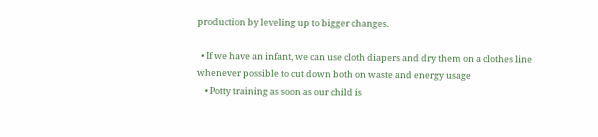production by leveling up to bigger changes.

  • If we have an infant, we can use cloth diapers and dry them on a clothes line whenever possible to cut down both on waste and energy usage
    • Potty training as soon as our child is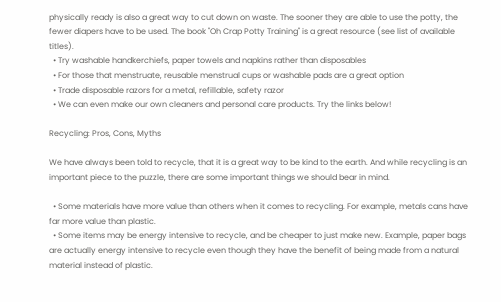physically ready is also a great way to cut down on waste. The sooner they are able to use the potty, the fewer diapers have to be used. The book "Oh Crap Potty Training" is a great resource (see list of available titles).
  • Try washable handkerchiefs, paper towels and napkins rather than disposables
  • For those that menstruate, reusable menstrual cups or washable pads are a great option
  • Trade disposable razors for a metal, refillable, safety razor
  • We can even make our own cleaners and personal care products. Try the links below!

Recycling: Pros, Cons, Myths

We have always been told to recycle, that it is a great way to be kind to the earth. And while recycling is an important piece to the puzzle, there are some important things we should bear in mind.

  • Some materials have more value than others when it comes to recycling. For example, metals cans have far more value than plastic.
  • Some items may be energy intensive to recycle, and be cheaper to just make new. Example, paper bags are actually energy intensive to recycle even though they have the benefit of being made from a natural material instead of plastic.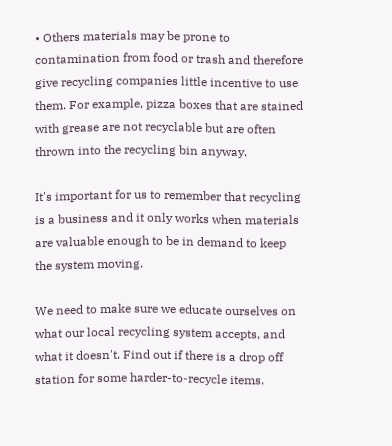• Others materials may be prone to contamination from food or trash and therefore give recycling companies little incentive to use them. For example, pizza boxes that are stained with grease are not recyclable but are often thrown into the recycling bin anyway.

It's important for us to remember that recycling is a business and it only works when materials are valuable enough to be in demand to keep the system moving.

We need to make sure we educate ourselves on what our local recycling system accepts, and what it doesn't. Find out if there is a drop off station for some harder-to-recycle items.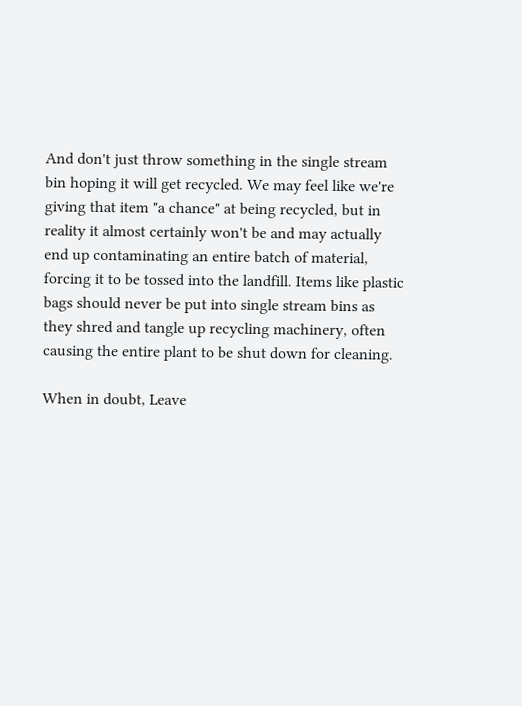And don't just throw something in the single stream bin hoping it will get recycled. We may feel like we're giving that item "a chance" at being recycled, but in reality it almost certainly won't be and may actually end up contaminating an entire batch of material, forcing it to be tossed into the landfill. Items like plastic bags should never be put into single stream bins as they shred and tangle up recycling machinery, often causing the entire plant to be shut down for cleaning.

When in doubt, Leave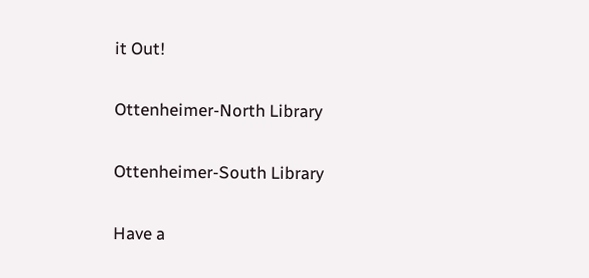it Out!

Ottenheimer-North Library

Ottenheimer-South Library

Have a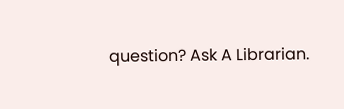question? Ask A Librarian.